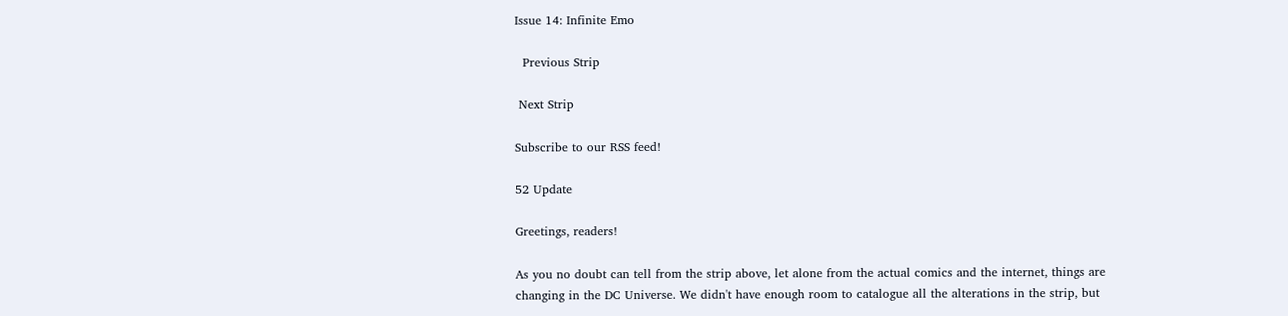Issue 14: Infinite Emo

  Previous Strip

 Next Strip

Subscribe to our RSS feed!

52 Update

Greetings, readers!

As you no doubt can tell from the strip above, let alone from the actual comics and the internet, things are changing in the DC Universe. We didn't have enough room to catalogue all the alterations in the strip, but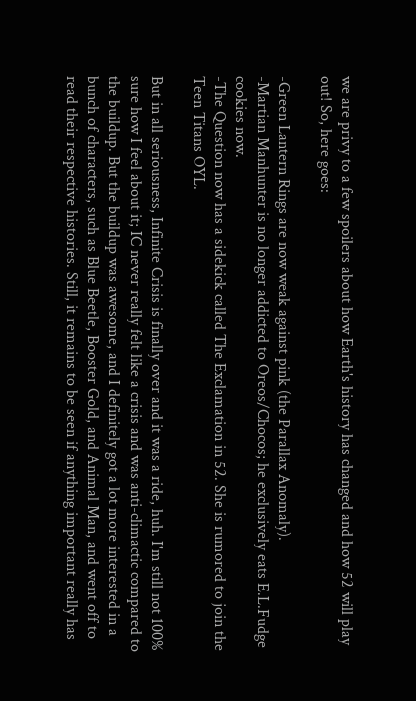we are privy to a few spoilers about how Earth's history has changed and how 52 will play out! So, here goes:

-Green Lantern Rings are now weak against pink (the Parallax Anomaly).
-Martian Manhunter is no longer addicted to Oreos/Chocos; he exclusively eats E.L.Fudge cookies now.
-The Question now has a sidekick called The Exclamation in 52. She is rumored to join the Teen Titans OYL.

But in all seriousness, Infinite Crisis is finally over and it was a ride, huh. I'm still not 100% sure how I feel about it; IC never really felt like a crisis and was anti-climactic compared to the buildup. But the buildup was awesome, and I definitely got a lot more interested in a bunch of characters, such as Blue Beetle, Booster Gold, and Animal Man, and went off to read their respective histories. Still, it remains to be seen if anything important really has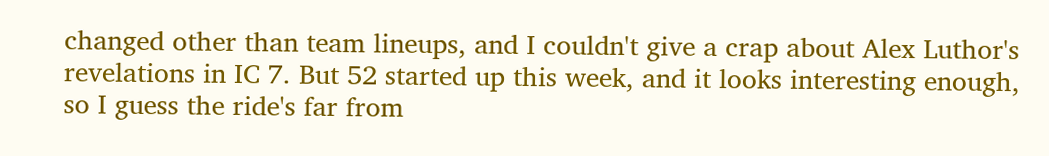changed other than team lineups, and I couldn't give a crap about Alex Luthor's revelations in IC 7. But 52 started up this week, and it looks interesting enough, so I guess the ride's far from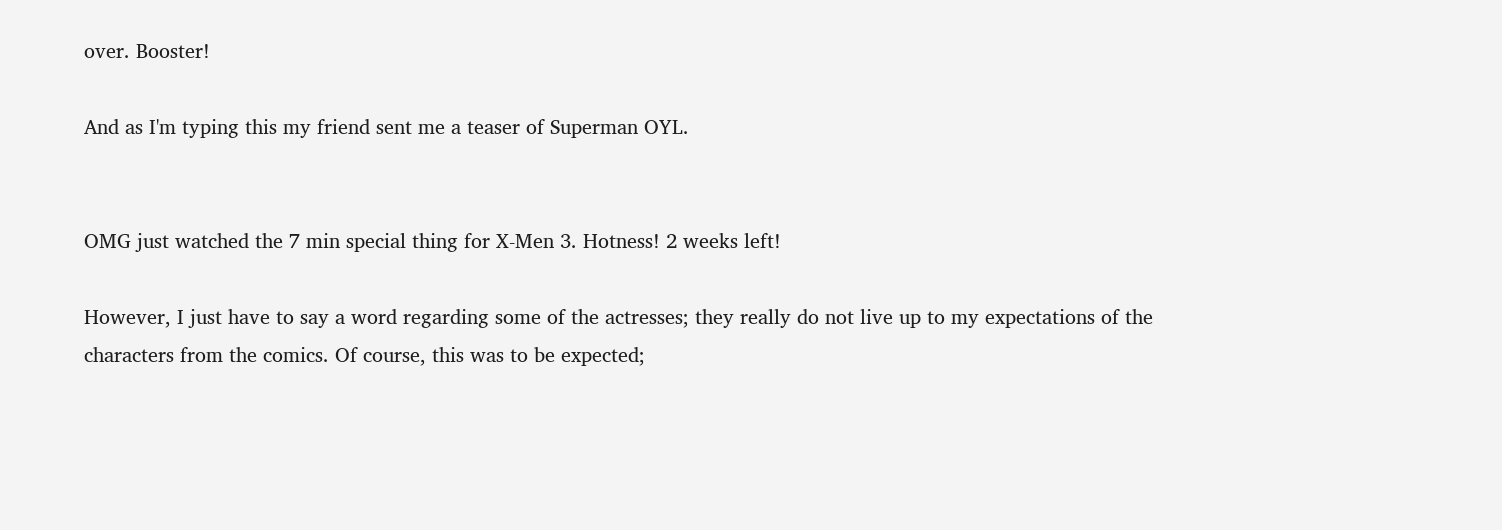over. Booster!

And as I'm typing this my friend sent me a teaser of Superman OYL.


OMG just watched the 7 min special thing for X-Men 3. Hotness! 2 weeks left!

However, I just have to say a word regarding some of the actresses; they really do not live up to my expectations of the characters from the comics. Of course, this was to be expected;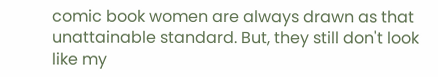comic book women are always drawn as that unattainable standard. But, they still don't look like my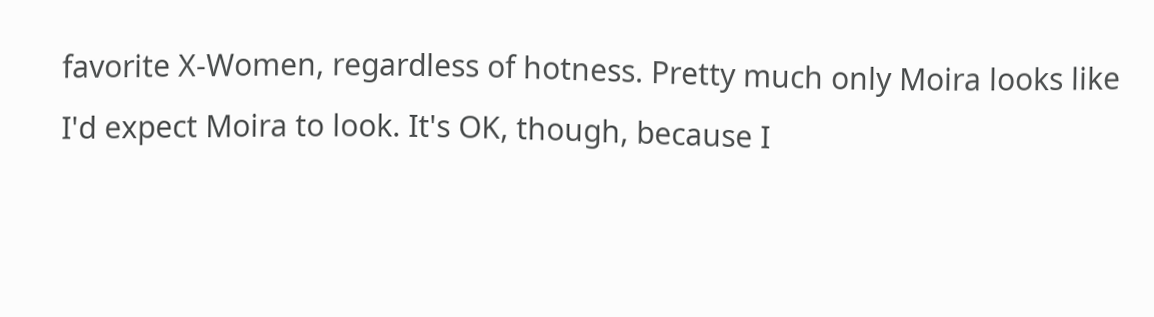favorite X-Women, regardless of hotness. Pretty much only Moira looks like I'd expect Moira to look. It's OK, though, because I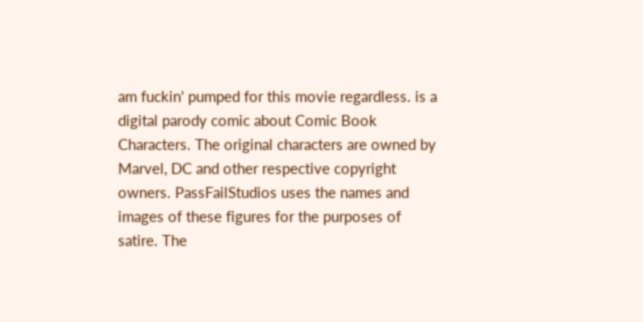am fuckin' pumped for this movie regardless. is a digital parody comic about Comic Book Characters. The original characters are owned by Marvel, DC and other respective copyright owners. PassFailStudios uses the names and images of these figures for the purposes of satire. The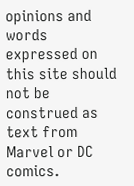opinions and words expressed on this site should not be construed as text from Marvel or DC comics.